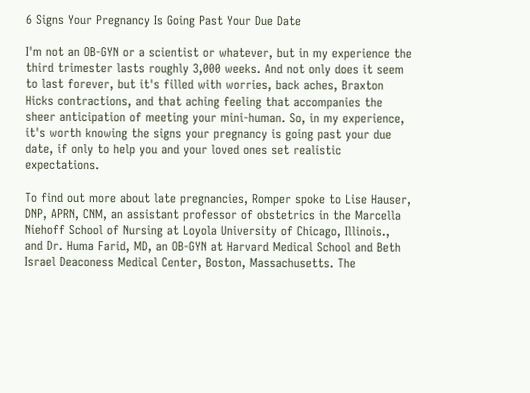6 Signs Your Pregnancy Is Going Past Your Due Date

I'm not an OB-GYN or a scientist or whatever, but in my experience the third trimester lasts roughly 3,000 weeks. And not only does it seem to last forever, but it's filled with worries, back aches, Braxton Hicks contractions, and that aching feeling that accompanies the sheer anticipation of meeting your mini-human. So, in my experience, it's worth knowing the signs your pregnancy is going past your due date, if only to help you and your loved ones set realistic expectations.

To find out more about late pregnancies, Romper spoke to Lise Hauser, DNP, APRN, CNM, an assistant professor of obstetrics in the Marcella Niehoff School of Nursing at Loyola University of Chicago, Illinois., and Dr. Huma Farid, MD, an OB-GYN at Harvard Medical School and Beth Israel Deaconess Medical Center, Boston, Massachusetts. The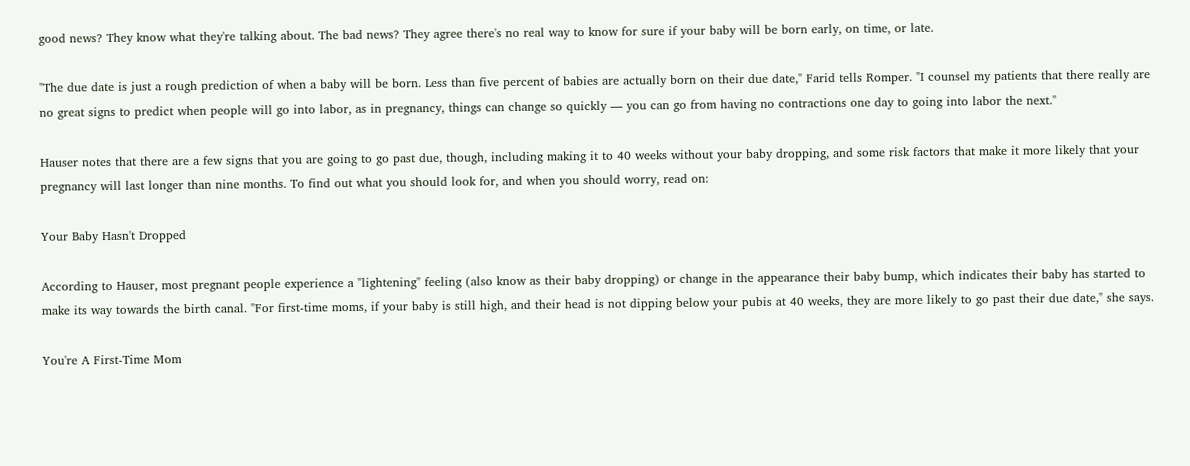good news? They know what they're talking about. The bad news? They agree there's no real way to know for sure if your baby will be born early, on time, or late.

"The due date is just a rough prediction of when a baby will be born. Less than five percent of babies are actually born on their due date," Farid tells Romper. "I counsel my patients that there really are no great signs to predict when people will go into labor, as in pregnancy, things can change so quickly — you can go from having no contractions one day to going into labor the next."

Hauser notes that there are a few signs that you are going to go past due, though, including making it to 40 weeks without your baby dropping, and some risk factors that make it more likely that your pregnancy will last longer than nine months. To find out what you should look for, and when you should worry, read on:

Your Baby Hasn't Dropped

According to Hauser, most pregnant people experience a "lightening" feeling (also know as their baby dropping) or change in the appearance their baby bump, which indicates their baby has started to make its way towards the birth canal. "For first-time moms, if your baby is still high, and their head is not dipping below your pubis at 40 weeks, they are more likely to go past their due date," she says.

You're A First-Time Mom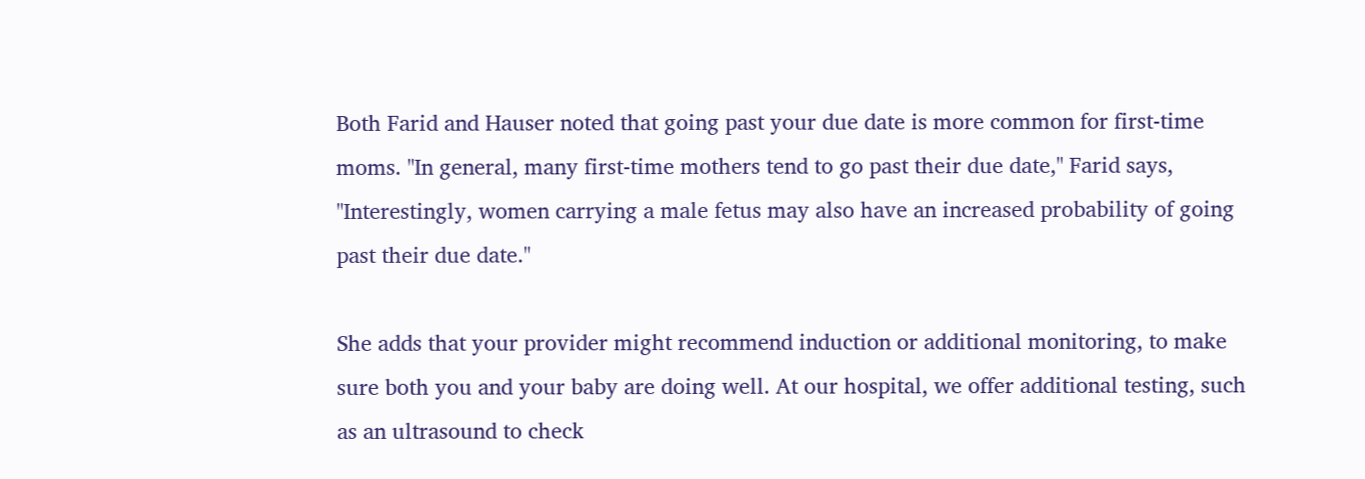Both Farid and Hauser noted that going past your due date is more common for first-time moms. "In general, many first-time mothers tend to go past their due date," Farid says, "Interestingly, women carrying a male fetus may also have an increased probability of going past their due date."

She adds that your provider might recommend induction or additional monitoring, to make sure both you and your baby are doing well. At our hospital, we offer additional testing, such as an ultrasound to check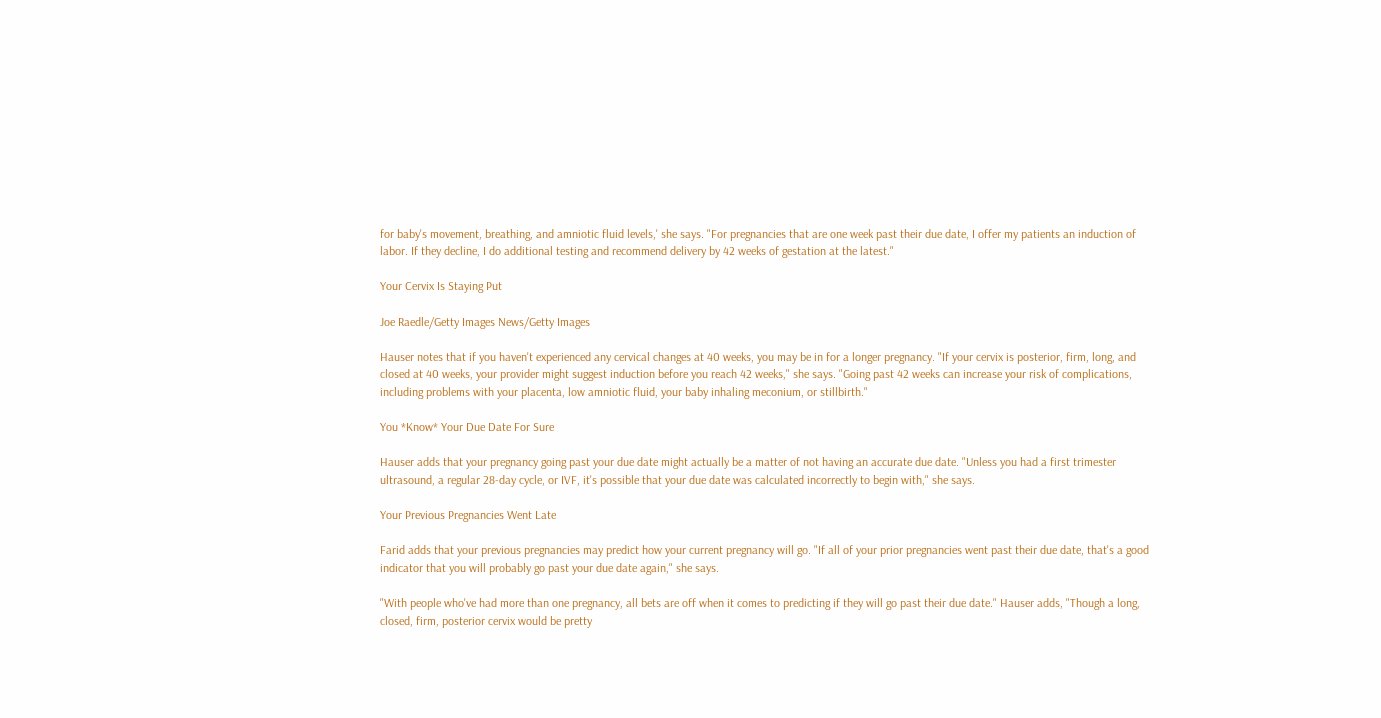for baby's movement, breathing, and amniotic fluid levels,' she says. "For pregnancies that are one week past their due date, I offer my patients an induction of labor. If they decline, I do additional testing and recommend delivery by 42 weeks of gestation at the latest."

Your Cervix Is Staying Put

Joe Raedle/Getty Images News/Getty Images

Hauser notes that if you haven't experienced any cervical changes at 40 weeks, you may be in for a longer pregnancy. "If your cervix is posterior, firm, long, and closed at 40 weeks, your provider might suggest induction before you reach 42 weeks," she says. "Going past 42 weeks can increase your risk of complications, including problems with your placenta, low amniotic fluid, your baby inhaling meconium, or stillbirth."

You *Know* Your Due Date For Sure

Hauser adds that your pregnancy going past your due date might actually be a matter of not having an accurate due date. "Unless you had a first trimester ultrasound, a regular 28-day cycle, or IVF, it's possible that your due date was calculated incorrectly to begin with," she says.

Your Previous Pregnancies Went Late

Farid adds that your previous pregnancies may predict how your current pregnancy will go. "If all of your prior pregnancies went past their due date, that's a good indicator that you will probably go past your due date again," she says.

"With people who've had more than one pregnancy, all bets are off when it comes to predicting if they will go past their due date." Hauser adds, "Though a long, closed, firm, posterior cervix would be pretty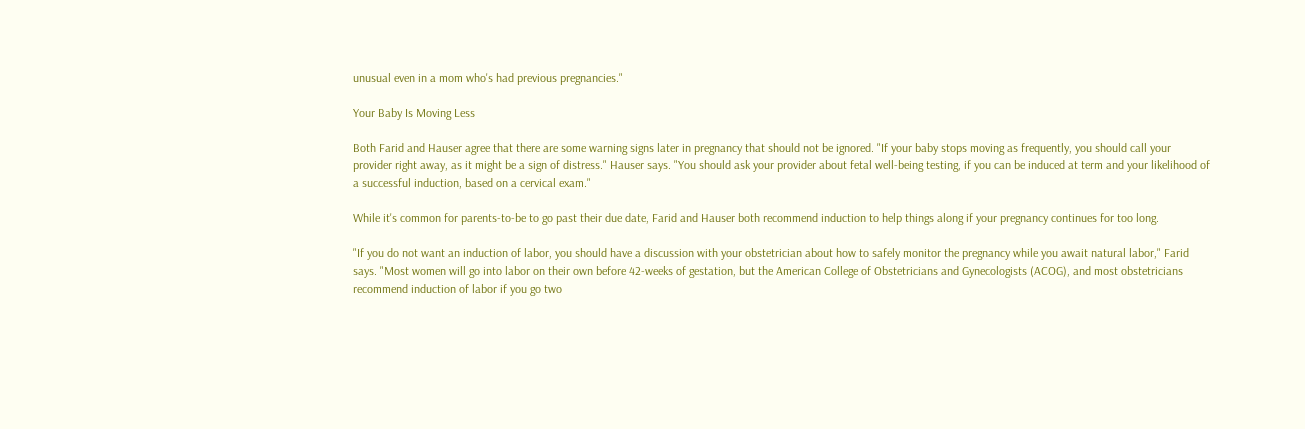unusual even in a mom who's had previous pregnancies."

Your Baby Is Moving Less

Both Farid and Hauser agree that there are some warning signs later in pregnancy that should not be ignored. "If your baby stops moving as frequently, you should call your provider right away, as it might be a sign of distress." Hauser says. "You should ask your provider about fetal well-being testing, if you can be induced at term and your likelihood of a successful induction, based on a cervical exam."

While it's common for parents-to-be to go past their due date, Farid and Hauser both recommend induction to help things along if your pregnancy continues for too long.

"If you do not want an induction of labor, you should have a discussion with your obstetrician about how to safely monitor the pregnancy while you await natural labor," Farid says. "Most women will go into labor on their own before 42-weeks of gestation, but the American College of Obstetricians and Gynecologists (ACOG), and most obstetricians recommend induction of labor if you go two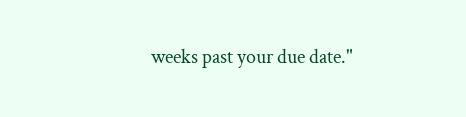weeks past your due date."